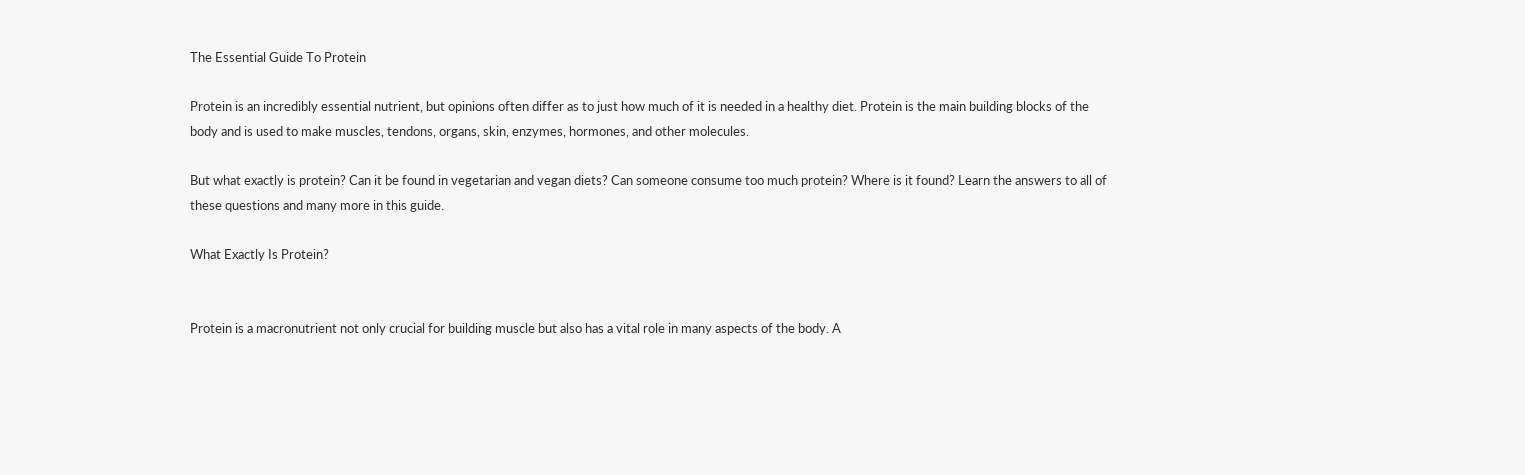The Essential Guide To Protein

Protein is an incredibly essential nutrient, but opinions often differ as to just how much of it is needed in a healthy diet. Protein is the main building blocks of the body and is used to make muscles, tendons, organs, skin, enzymes, hormones, and other molecules.

But what exactly is protein? Can it be found in vegetarian and vegan diets? Can someone consume too much protein? Where is it found? Learn the answers to all of these questions and many more in this guide.

What Exactly Is Protein?


Protein is a macronutrient not only crucial for building muscle but also has a vital role in many aspects of the body. A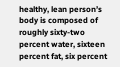healthy, lean person’s body is composed of roughly sixty-two percent water, sixteen percent fat, six percent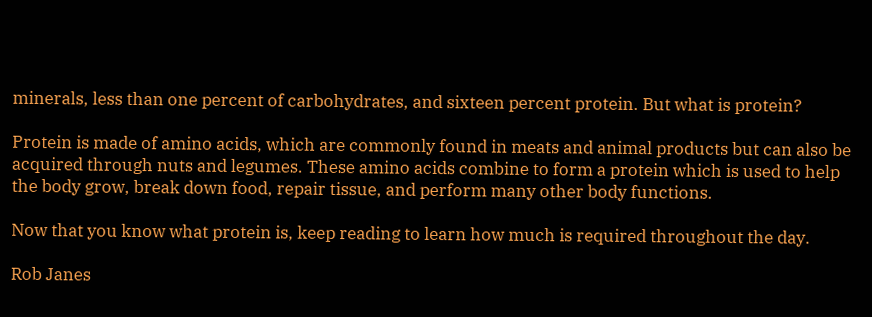minerals, less than one percent of carbohydrates, and sixteen percent protein. But what is protein?

Protein is made of amino acids, which are commonly found in meats and animal products but can also be acquired through nuts and legumes. These amino acids combine to form a protein which is used to help the body grow, break down food, repair tissue, and perform many other body functions.

Now that you know what protein is, keep reading to learn how much is required throughout the day.

Rob Janes